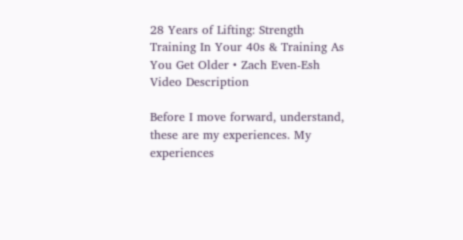28 Years of Lifting: Strength Training In Your 40s & Training As You Get Older • Zach Even-Esh Video Description

Before I move forward, understand, these are my experiences. My experiences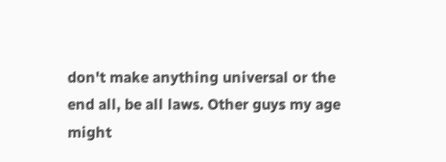don't make anything universal or the end all, be all laws. Other guys my age might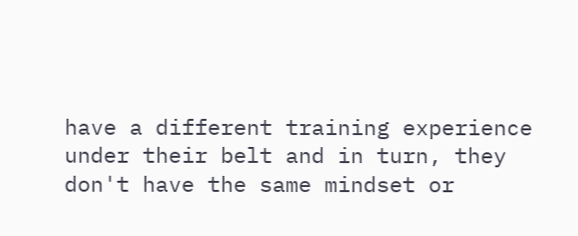have a different training experience under their belt and in turn, they don't have the same mindset or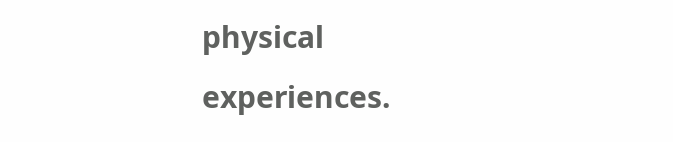physical experiences.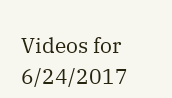Videos for 6/24/2017